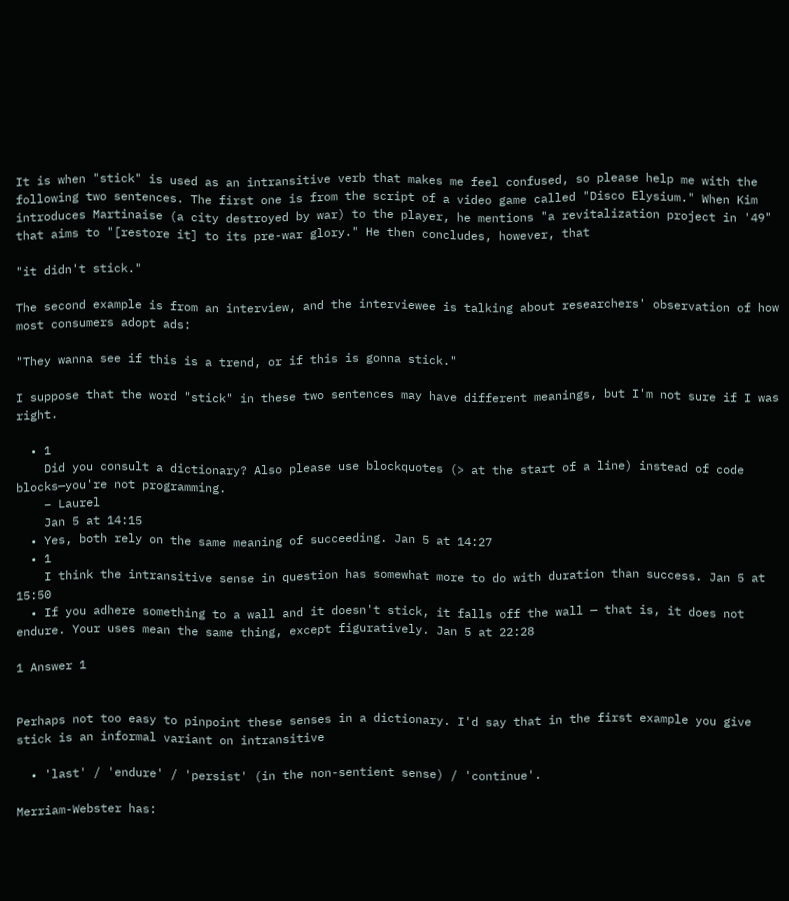It is when "stick" is used as an intransitive verb that makes me feel confused, so please help me with the following two sentences. The first one is from the script of a video game called "Disco Elysium." When Kim introduces Martinaise (a city destroyed by war) to the player, he mentions "a revitalization project in '49" that aims to "[restore it] to its pre-war glory." He then concludes, however, that

"it didn't stick."

The second example is from an interview, and the interviewee is talking about researchers' observation of how most consumers adopt ads:

"They wanna see if this is a trend, or if this is gonna stick."

I suppose that the word "stick" in these two sentences may have different meanings, but I'm not sure if I was right.

  • 1
    Did you consult a dictionary? Also please use blockquotes (> at the start of a line) instead of code blocks—you're not programming.
    – Laurel
    Jan 5 at 14:15
  • Yes, both rely on the same meaning of succeeding. Jan 5 at 14:27
  • 1
    I think the intransitive sense in question has somewhat more to do with duration than success. Jan 5 at 15:50
  • If you adhere something to a wall and it doesn't stick, it falls off the wall — that is, it does not endure. Your uses mean the same thing, except figuratively. Jan 5 at 22:28

1 Answer 1


Perhaps not too easy to pinpoint these senses in a dictionary. I'd say that in the first example you give stick is an informal variant on intransitive

  • 'last' / 'endure' / 'persist' (in the non-sentient sense) / 'continue'.

Merriam-Webster has: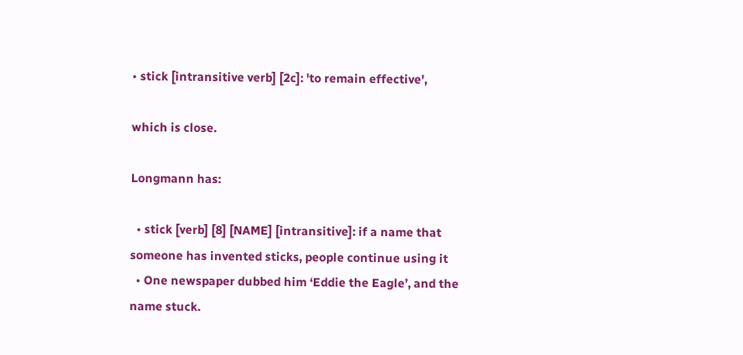• stick [intransitive verb] [2c]: 'to remain effective',

which is close.

Longmann has:

  • stick [verb] [8] [NAME] [intransitive]: if a name that someone has invented sticks, people continue using it
  • One newspaper dubbed him ‘Eddie the Eagle’, and the name stuck.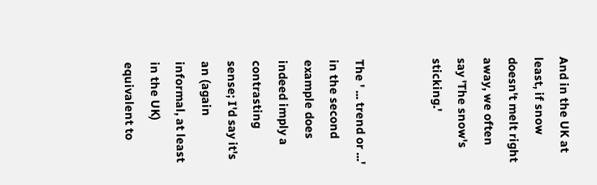And in the UK at least, if snow doesn't melt right away, we often say 'The snow's sticking.'


The ' ... trend or ...' in the second example does indeed imply a contrasting sense; I'd say it's an (again informal, at least in the UK) equivalent to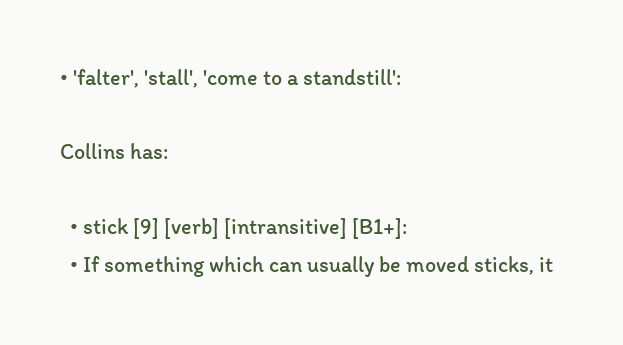• 'falter', 'stall', 'come to a standstill':

Collins has:

  • stick [9] [verb] [intransitive] [B1+]:
  • If something which can usually be moved sticks, it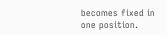becomes fixed in one position.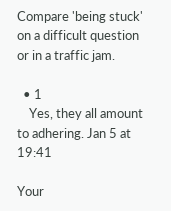Compare 'being stuck' on a difficult question or in a traffic jam.

  • 1
    Yes, they all amount to adhering. Jan 5 at 19:41

Your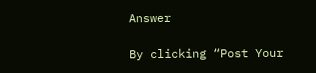Answer

By clicking “Post Your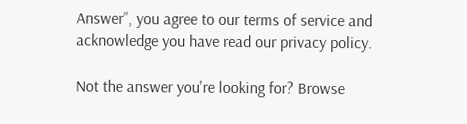Answer”, you agree to our terms of service and acknowledge you have read our privacy policy.

Not the answer you're looking for? Browse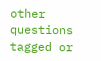other questions tagged or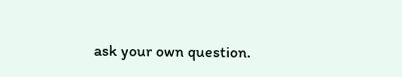ask your own question.